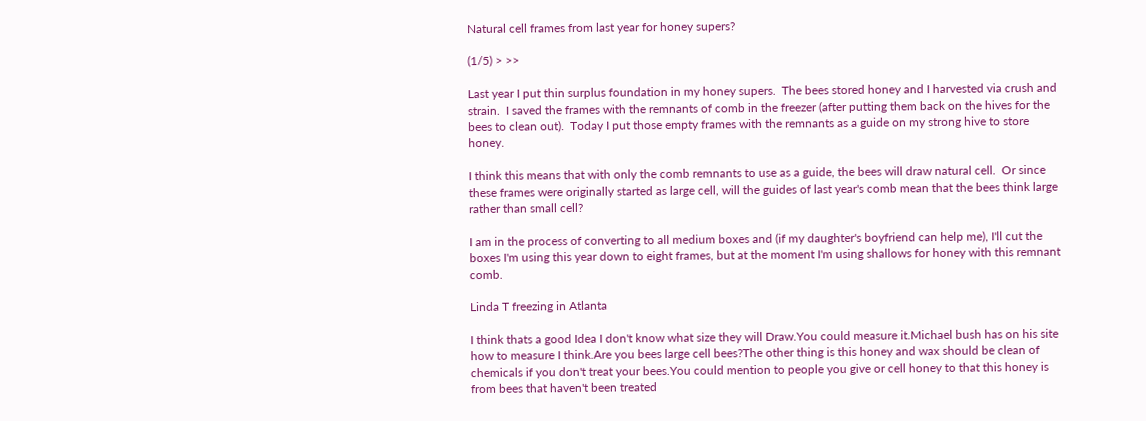Natural cell frames from last year for honey supers?

(1/5) > >>

Last year I put thin surplus foundation in my honey supers.  The bees stored honey and I harvested via crush and strain.  I saved the frames with the remnants of comb in the freezer (after putting them back on the hives for the bees to clean out).  Today I put those empty frames with the remnants as a guide on my strong hive to store honey.

I think this means that with only the comb remnants to use as a guide, the bees will draw natural cell.  Or since these frames were originally started as large cell, will the guides of last year's comb mean that the bees think large rather than small cell?

I am in the process of converting to all medium boxes and (if my daughter's boyfriend can help me), I'll cut the boxes I'm using this year down to eight frames, but at the moment I'm using shallows for honey with this remnant comb.

Linda T freezing in Atlanta

I think thats a good Idea I don't know what size they will Draw.You could measure it.Michael bush has on his site how to measure I think.Are you bees large cell bees?The other thing is this honey and wax should be clean of chemicals if you don't treat your bees.You could mention to people you give or cell honey to that this honey is from bees that haven't been treated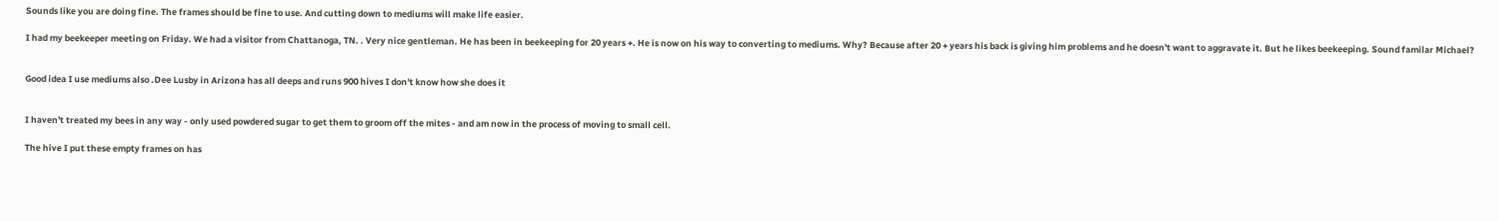Sounds like you are doing fine. The frames should be fine to use. And cutting down to mediums will make life easier.

I had my beekeeper meeting on Friday. We had a visitor from Chattanoga, TN. . Very nice gentleman. He has been in beekeeping for 20 years +. He is now on his way to converting to mediums. Why? Because after 20 + years his back is giving him problems and he doesn't want to aggravate it. But he likes beekeeping. Sound familar Michael?


Good idea I use mediums also .Dee Lusby in Arizona has all deeps and runs 900 hives I don't know how she does it


I haven't treated my bees in any way - only used powdered sugar to get them to groom off the mites - and am now in the process of moving to small cell.

The hive I put these empty frames on has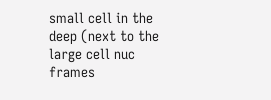small cell in the deep (next to the large cell nuc frames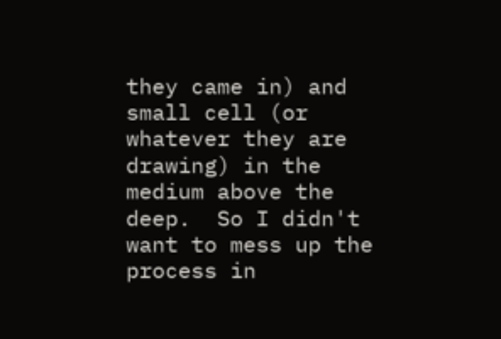they came in) and small cell (or whatever they are drawing) in the medium above the deep.  So I didn't want to mess up the process in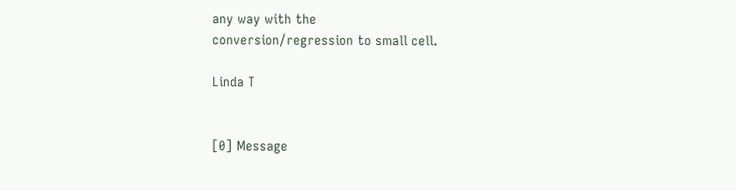any way with the
conversion/regression to small cell.

Linda T


[0] Message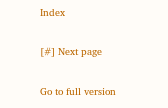Index

[#] Next page

Go to full version